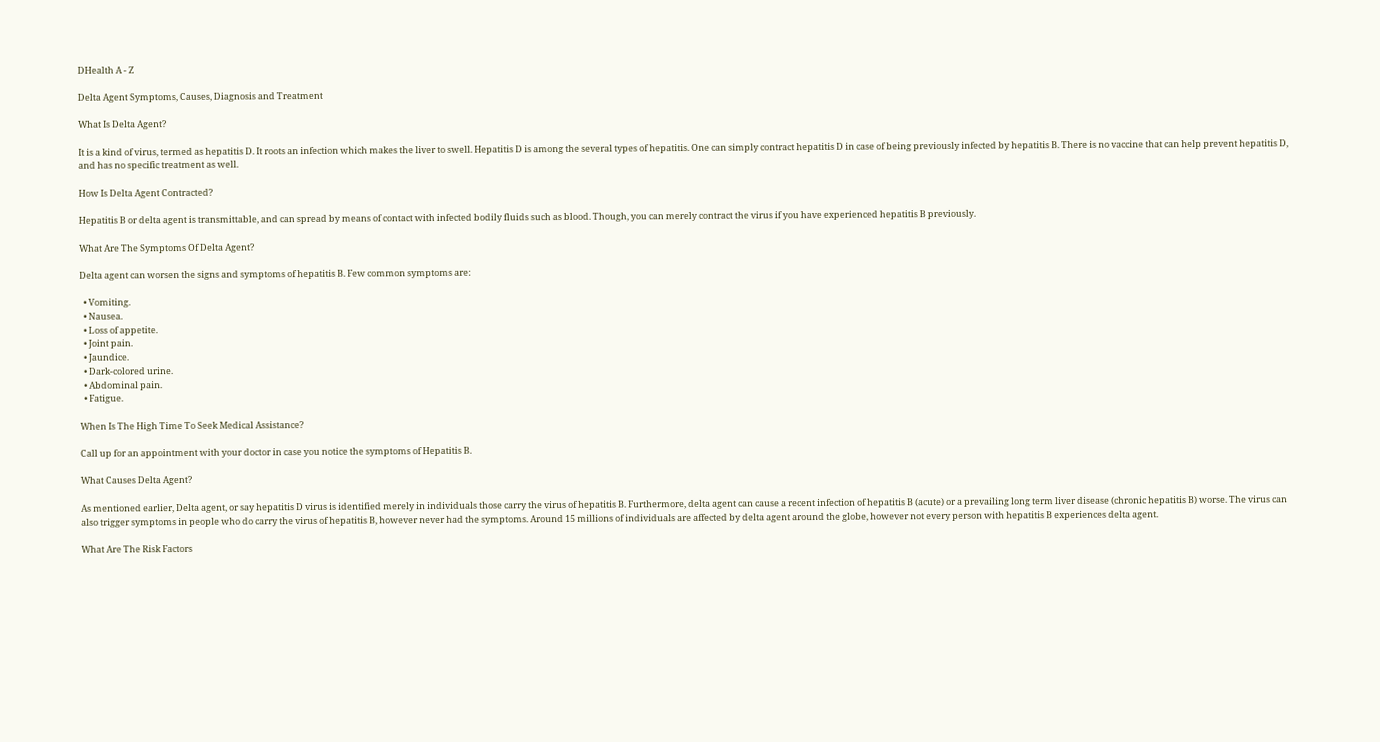DHealth A - Z

Delta Agent Symptoms, Causes, Diagnosis and Treatment

What Is Delta Agent?

It is a kind of virus, termed as hepatitis D. It roots an infection which makes the liver to swell. Hepatitis D is among the several types of hepatitis. One can simply contract hepatitis D in case of being previously infected by hepatitis B. There is no vaccine that can help prevent hepatitis D, and has no specific treatment as well.

How Is Delta Agent Contracted?

Hepatitis B or delta agent is transmittable, and can spread by means of contact with infected bodily fluids such as blood. Though, you can merely contract the virus if you have experienced hepatitis B previously.

What Are The Symptoms Of Delta Agent?

Delta agent can worsen the signs and symptoms of hepatitis B. Few common symptoms are:

  • Vomiting.
  • Nausea.
  • Loss of appetite.
  • Joint pain.
  • Jaundice.
  • Dark-colored urine.
  • Abdominal pain.
  • Fatigue.

When Is The High Time To Seek Medical Assistance?

Call up for an appointment with your doctor in case you notice the symptoms of Hepatitis B.

What Causes Delta Agent?

As mentioned earlier, Delta agent, or say hepatitis D virus is identified merely in individuals those carry the virus of hepatitis B. Furthermore, delta agent can cause a recent infection of hepatitis B (acute) or a prevailing long term liver disease (chronic hepatitis B) worse. The virus can also trigger symptoms in people who do carry the virus of hepatitis B, however never had the symptoms. Around 15 millions of individuals are affected by delta agent around the globe, however not every person with hepatitis B experiences delta agent.

What Are The Risk Factors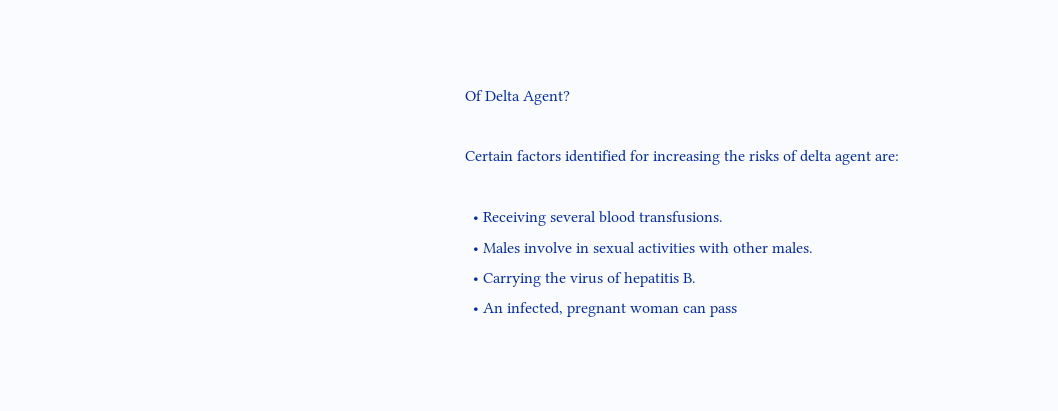Of Delta Agent?

Certain factors identified for increasing the risks of delta agent are:

  • Receiving several blood transfusions.
  • Males involve in sexual activities with other males.
  • Carrying the virus of hepatitis B.
  • An infected, pregnant woman can pass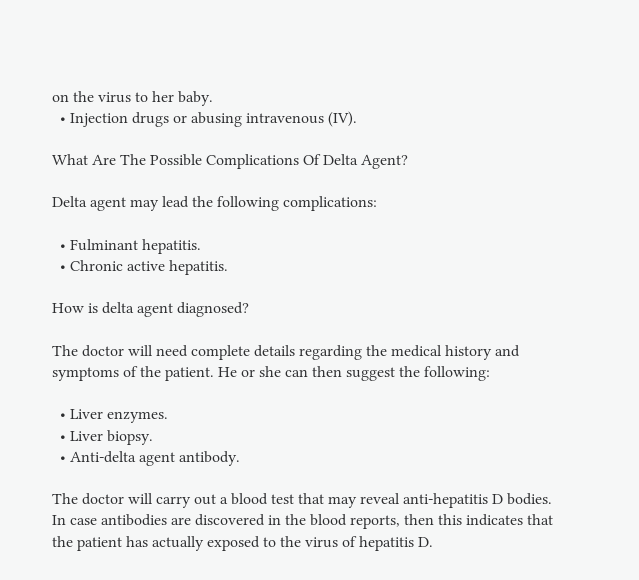on the virus to her baby.
  • Injection drugs or abusing intravenous (IV).

What Are The Possible Complications Of Delta Agent?

Delta agent may lead the following complications:

  • Fulminant hepatitis.
  • Chronic active hepatitis.

How is delta agent diagnosed?

The doctor will need complete details regarding the medical history and symptoms of the patient. He or she can then suggest the following:

  • Liver enzymes.
  • Liver biopsy.
  • Anti-delta agent antibody.

The doctor will carry out a blood test that may reveal anti-hepatitis D bodies. In case antibodies are discovered in the blood reports, then this indicates that the patient has actually exposed to the virus of hepatitis D.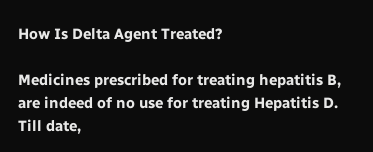How Is Delta Agent Treated?

Medicines prescribed for treating hepatitis B, are indeed of no use for treating Hepatitis D. Till date,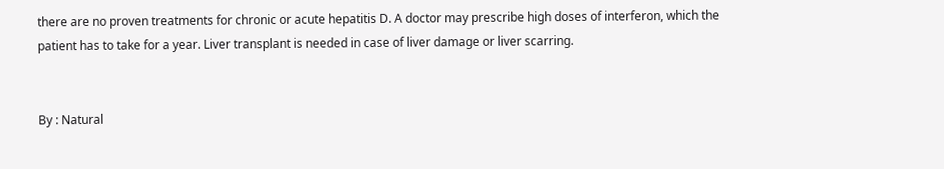there are no proven treatments for chronic or acute hepatitis D. A doctor may prescribe high doses of interferon, which the patient has to take for a year. Liver transplant is needed in case of liver damage or liver scarring.


By : Natural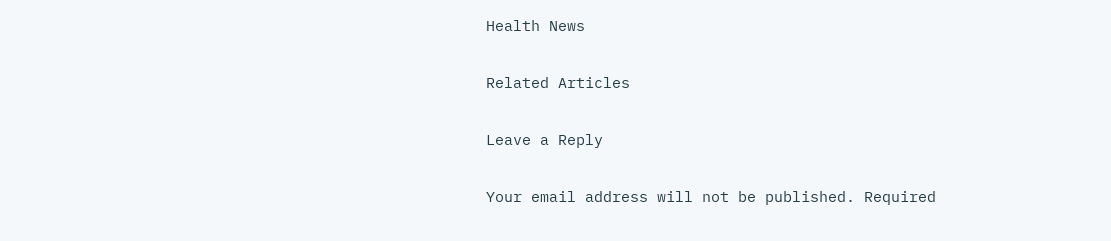Health News

Related Articles

Leave a Reply

Your email address will not be published. Required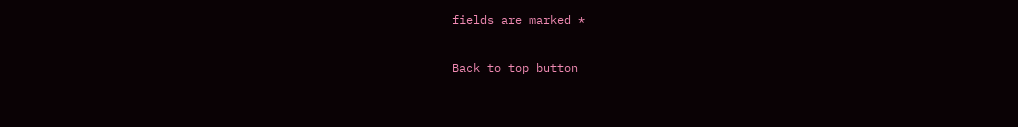fields are marked *

Back to top button